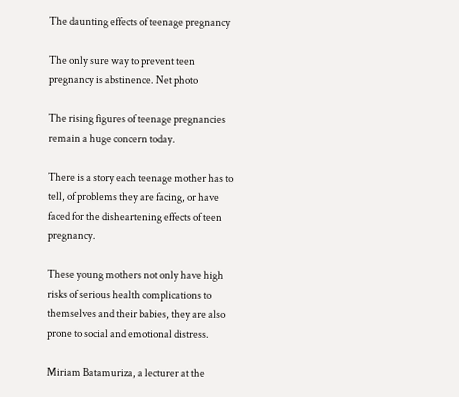The daunting effects of teenage pregnancy

The only sure way to prevent teen pregnancy is abstinence. Net photo

The rising figures of teenage pregnancies remain a huge concern today.

There is a story each teenage mother has to tell, of problems they are facing, or have faced for the disheartening effects of teen pregnancy.

These young mothers not only have high risks of serious health complications to themselves and their babies, they are also prone to social and emotional distress.

Miriam Batamuriza, a lecturer at the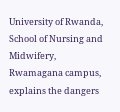University of Rwanda, School of Nursing and Midwifery, Rwamagana campus, explains the dangers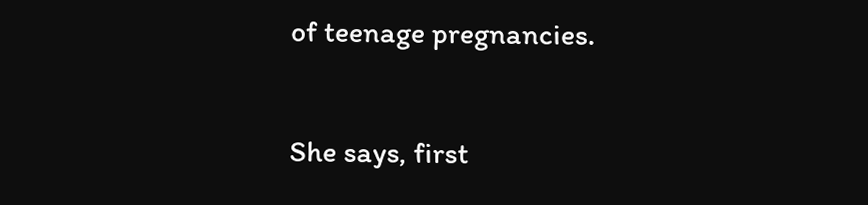of teenage pregnancies.

She says, first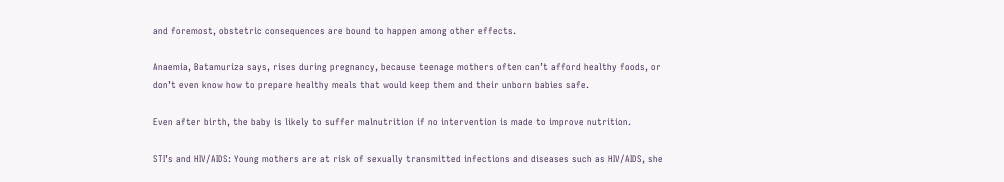and foremost, obstetric consequences are bound to happen among other effects.

Anaemia, Batamuriza says, rises during pregnancy, because teenage mothers often can’t afford healthy foods, or don’t even know how to prepare healthy meals that would keep them and their unborn babies safe.

Even after birth, the baby is likely to suffer malnutrition if no intervention is made to improve nutrition.

STI’s and HIV/AIDS: Young mothers are at risk of sexually transmitted infections and diseases such as HIV/AIDS, she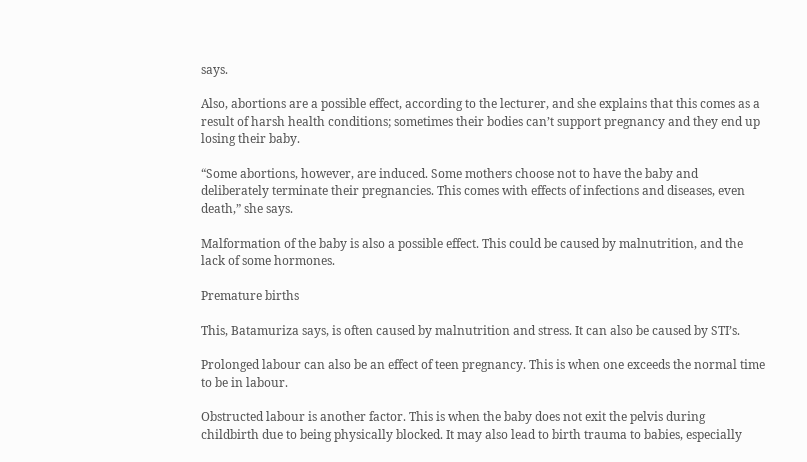says.

Also, abortions are a possible effect, according to the lecturer, and she explains that this comes as a result of harsh health conditions; sometimes their bodies can’t support pregnancy and they end up losing their baby.

“Some abortions, however, are induced. Some mothers choose not to have the baby and deliberately terminate their pregnancies. This comes with effects of infections and diseases, even death,” she says.

Malformation of the baby is also a possible effect. This could be caused by malnutrition, and the lack of some hormones.

Premature births

This, Batamuriza says, is often caused by malnutrition and stress. It can also be caused by STI’s.

Prolonged labour can also be an effect of teen pregnancy. This is when one exceeds the normal time to be in labour.

Obstructed labour is another factor. This is when the baby does not exit the pelvis during childbirth due to being physically blocked. It may also lead to birth trauma to babies, especially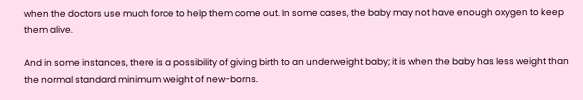when the doctors use much force to help them come out. In some cases, the baby may not have enough oxygen to keep them alive.

And in some instances, there is a possibility of giving birth to an underweight baby; it is when the baby has less weight than the normal standard minimum weight of new-borns.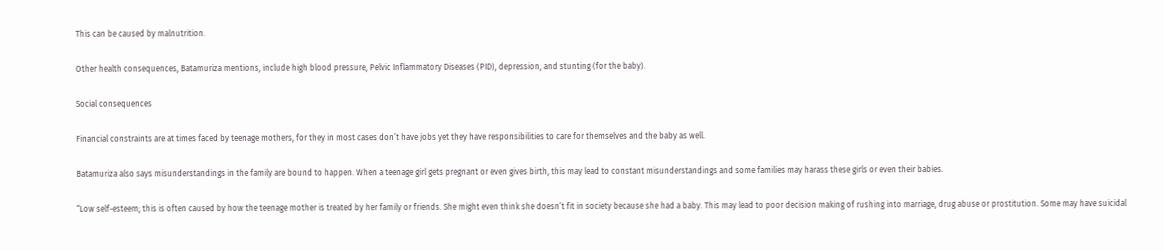This can be caused by malnutrition.

Other health consequences, Batamuriza mentions, include high blood pressure, Pelvic Inflammatory Diseases (PID), depression, and stunting (for the baby).

Social consequences

Financial constraints are at times faced by teenage mothers, for they in most cases don’t have jobs yet they have responsibilities to care for themselves and the baby as well.

Batamuriza also says misunderstandings in the family are bound to happen. When a teenage girl gets pregnant or even gives birth, this may lead to constant misunderstandings and some families may harass these girls or even their babies.

“Low self-esteem; this is often caused by how the teenage mother is treated by her family or friends. She might even think she doesn’t fit in society because she had a baby. This may lead to poor decision making of rushing into marriage, drug abuse or prostitution. Some may have suicidal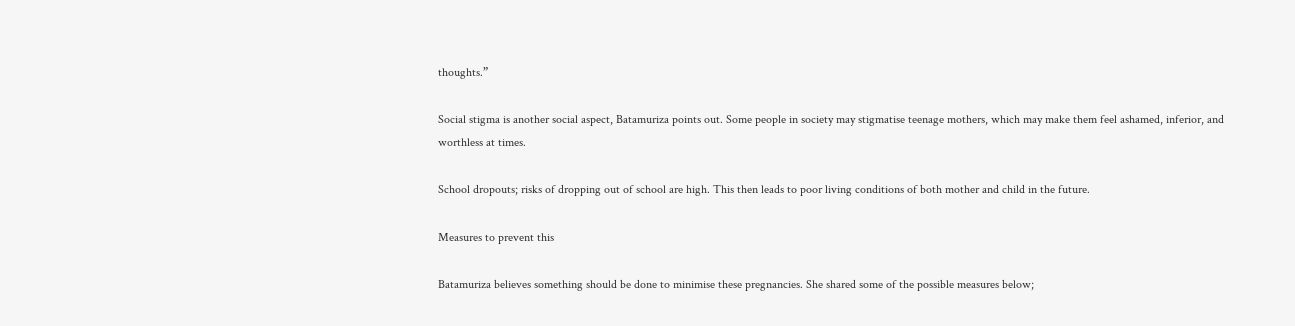thoughts.”

Social stigma is another social aspect, Batamuriza points out. Some people in society may stigmatise teenage mothers, which may make them feel ashamed, inferior, and worthless at times.

School dropouts; risks of dropping out of school are high. This then leads to poor living conditions of both mother and child in the future.

Measures to prevent this

Batamuriza believes something should be done to minimise these pregnancies. She shared some of the possible measures below;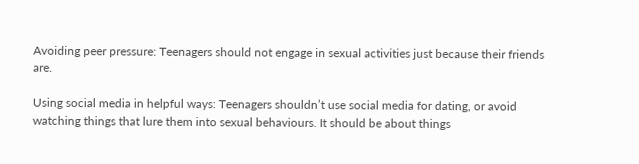Avoiding peer pressure: Teenagers should not engage in sexual activities just because their friends are.

Using social media in helpful ways: Teenagers shouldn’t use social media for dating, or avoid watching things that lure them into sexual behaviours. It should be about things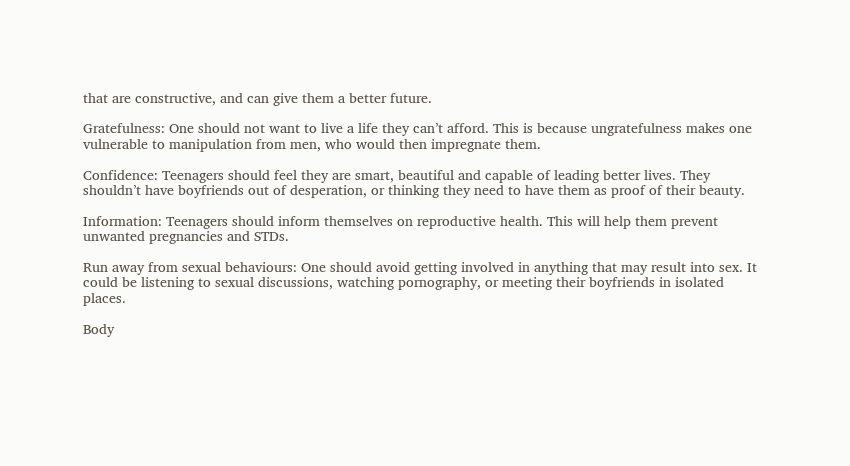that are constructive, and can give them a better future.

Gratefulness: One should not want to live a life they can’t afford. This is because ungratefulness makes one vulnerable to manipulation from men, who would then impregnate them.

Confidence: Teenagers should feel they are smart, beautiful and capable of leading better lives. They shouldn’t have boyfriends out of desperation, or thinking they need to have them as proof of their beauty.

Information: Teenagers should inform themselves on reproductive health. This will help them prevent unwanted pregnancies and STDs.

Run away from sexual behaviours: One should avoid getting involved in anything that may result into sex. It could be listening to sexual discussions, watching pornography, or meeting their boyfriends in isolated places.

Body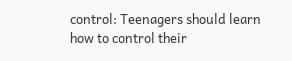control: Teenagers should learn how to control their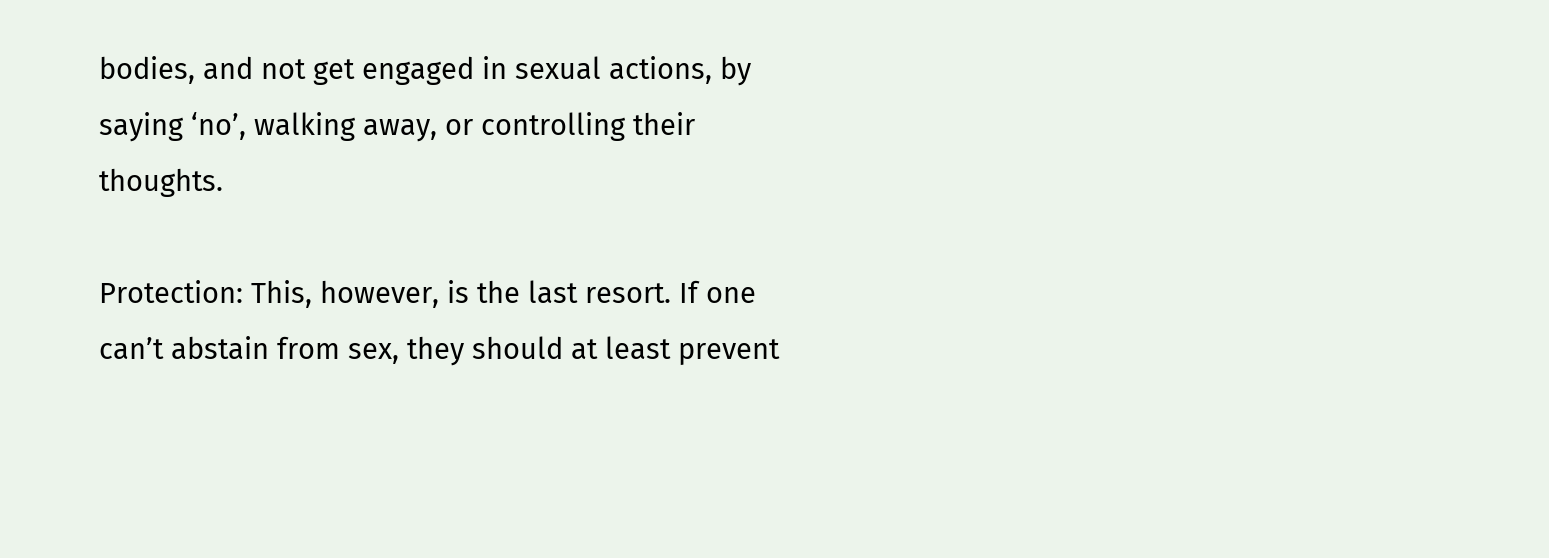bodies, and not get engaged in sexual actions, by saying ‘no’, walking away, or controlling their thoughts.

Protection: This, however, is the last resort. If one can’t abstain from sex, they should at least prevent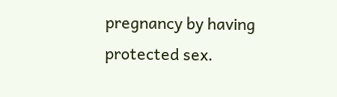pregnancy by having protected sex.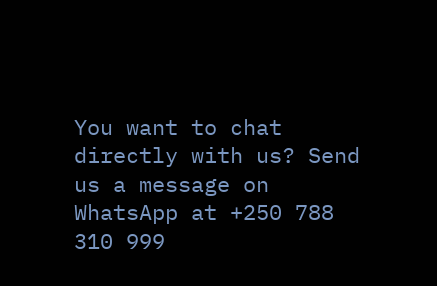You want to chat directly with us? Send us a message on WhatsApp at +250 788 310 999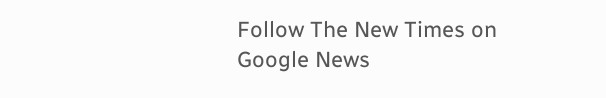Follow The New Times on Google News